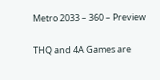Metro 2033 – 360 – Preview

THQ and 4A Games are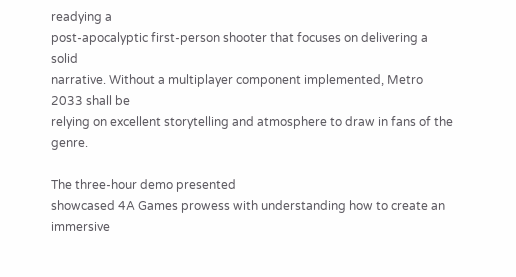readying a
post-apocalyptic first-person shooter that focuses on delivering a solid
narrative. Without a multiplayer component implemented, Metro 2033 shall be
relying on excellent storytelling and atmosphere to draw in fans of the genre.

The three-hour demo presented
showcased 4A Games prowess with understanding how to create an immersive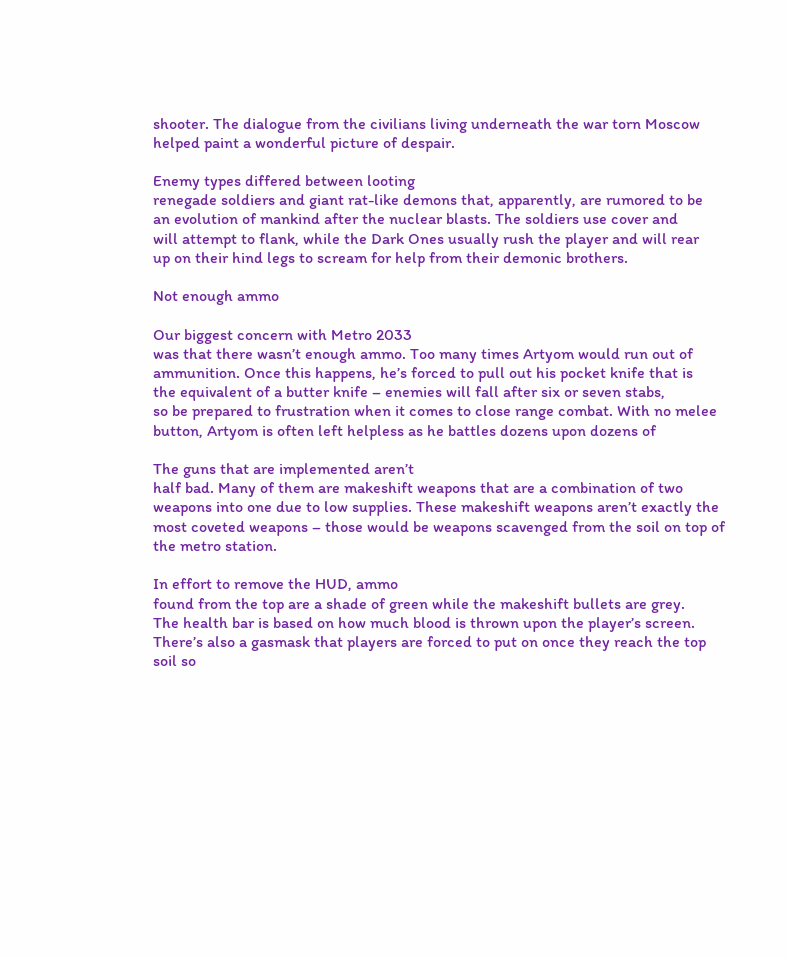shooter. The dialogue from the civilians living underneath the war torn Moscow
helped paint a wonderful picture of despair.

Enemy types differed between looting
renegade soldiers and giant rat-like demons that, apparently, are rumored to be
an evolution of mankind after the nuclear blasts. The soldiers use cover and
will attempt to flank, while the Dark Ones usually rush the player and will rear
up on their hind legs to scream for help from their demonic brothers.

Not enough ammo

Our biggest concern with Metro 2033
was that there wasn’t enough ammo. Too many times Artyom would run out of
ammunition. Once this happens, he’s forced to pull out his pocket knife that is
the equivalent of a butter knife – enemies will fall after six or seven stabs,
so be prepared to frustration when it comes to close range combat. With no melee
button, Artyom is often left helpless as he battles dozens upon dozens of

The guns that are implemented aren’t
half bad. Many of them are makeshift weapons that are a combination of two
weapons into one due to low supplies. These makeshift weapons aren’t exactly the
most coveted weapons – those would be weapons scavenged from the soil on top of
the metro station.

In effort to remove the HUD, ammo
found from the top are a shade of green while the makeshift bullets are grey.
The health bar is based on how much blood is thrown upon the player’s screen.
There’s also a gasmask that players are forced to put on once they reach the top
soil so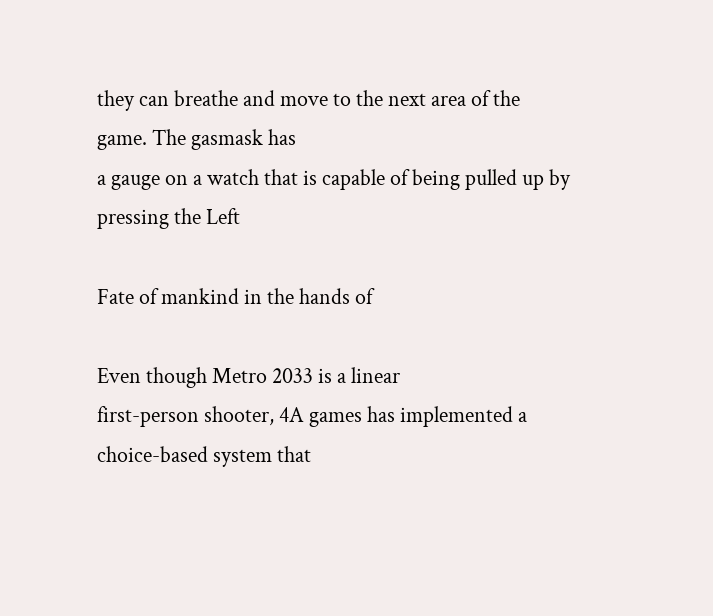they can breathe and move to the next area of the game. The gasmask has
a gauge on a watch that is capable of being pulled up by pressing the Left

Fate of mankind in the hands of

Even though Metro 2033 is a linear
first-person shooter, 4A games has implemented a choice-based system that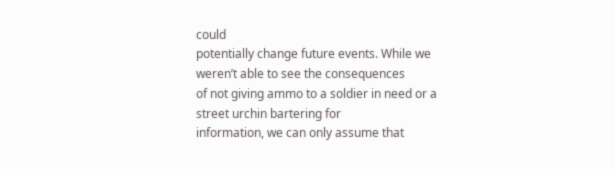could
potentially change future events. While we weren’t able to see the consequences
of not giving ammo to a soldier in need or a street urchin bartering for
information, we can only assume that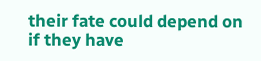their fate could depend on if they have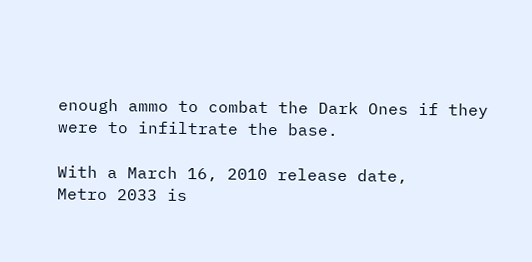enough ammo to combat the Dark Ones if they were to infiltrate the base.

With a March 16, 2010 release date,
Metro 2033 is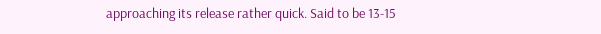approaching its release rather quick. Said to be 13-15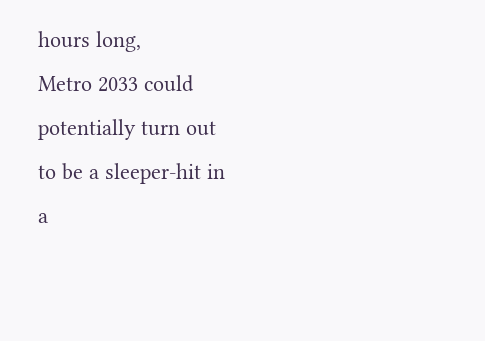hours long,
Metro 2033 could potentially turn out to be a sleeper-hit in a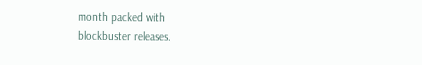month packed with
blockbuster releases.